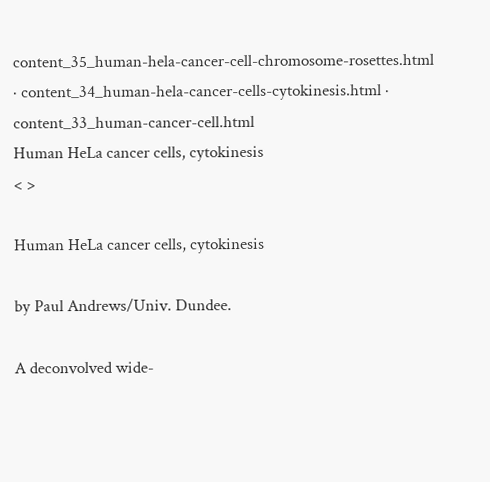content_35_human-hela-cancer-cell-chromosome-rosettes.html · content_34_human-hela-cancer-cells-cytokinesis.html · content_33_human-cancer-cell.html
Human HeLa cancer cells, cytokinesis
< >

Human HeLa cancer cells, cytokinesis

by Paul Andrews/Univ. Dundee.

A deconvolved wide-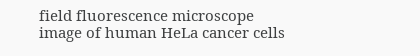field fluorescence microscope image of human HeLa cancer cells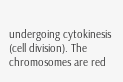undergoing cytokinesis (cell division). The chromosomes are red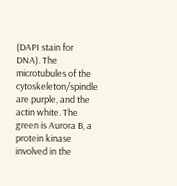(DAPI stain for DNA). The microtubules of the cytoskeleton/spindle are purple, and the actin white. The green is Aurora B, a protein kinase involved in the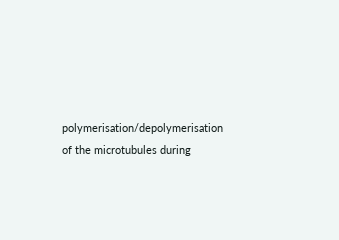polymerisation/depolymerisation of the microtubules during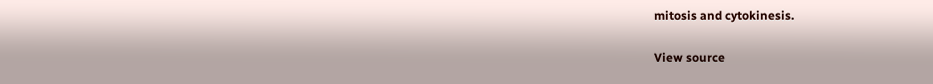mitosis and cytokinesis.

View source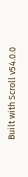Built with Scroll v54.0.0